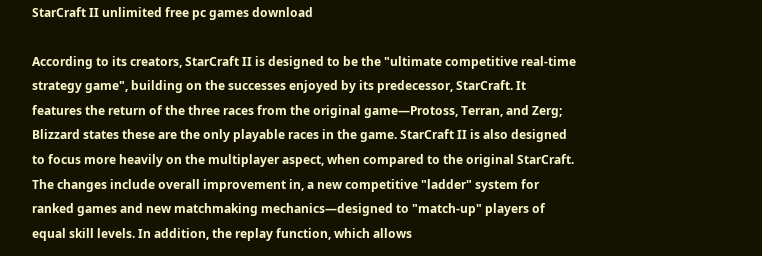StarCraft II unlimited free pc games download

According to its creators, StarCraft II is designed to be the "ultimate competitive real-time strategy game", building on the successes enjoyed by its predecessor, StarCraft. It features the return of the three races from the original game—Protoss, Terran, and Zerg; Blizzard states these are the only playable races in the game. StarCraft II is also designed to focus more heavily on the multiplayer aspect, when compared to the original StarCraft. The changes include overall improvement in, a new competitive "ladder" system for ranked games and new matchmaking mechanics—designed to "match-up" players of equal skill levels. In addition, the replay function, which allows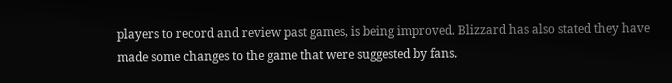players to record and review past games, is being improved. Blizzard has also stated they have made some changes to the game that were suggested by fans.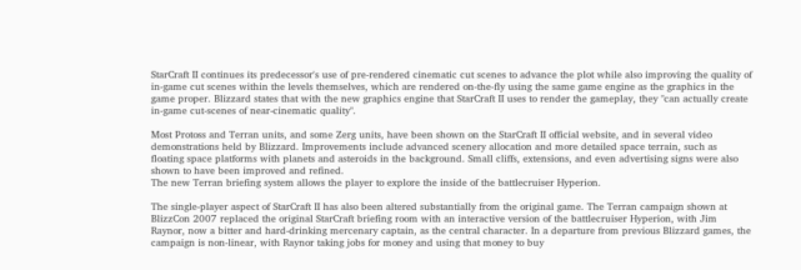StarCraft II continues its predecessor's use of pre-rendered cinematic cut scenes to advance the plot while also improving the quality of in-game cut scenes within the levels themselves, which are rendered on-the-fly using the same game engine as the graphics in the game proper. Blizzard states that with the new graphics engine that StarCraft II uses to render the gameplay, they "can actually create in-game cut-scenes of near-cinematic quality".

Most Protoss and Terran units, and some Zerg units, have been shown on the StarCraft II official website, and in several video demonstrations held by Blizzard. Improvements include advanced scenery allocation and more detailed space terrain, such as floating space platforms with planets and asteroids in the background. Small cliffs, extensions, and even advertising signs were also shown to have been improved and refined.
The new Terran briefing system allows the player to explore the inside of the battlecruiser Hyperion.

The single-player aspect of StarCraft II has also been altered substantially from the original game. The Terran campaign shown at BlizzCon 2007 replaced the original StarCraft briefing room with an interactive version of the battlecruiser Hyperion, with Jim Raynor, now a bitter and hard-drinking mercenary captain, as the central character. In a departure from previous Blizzard games, the campaign is non-linear, with Raynor taking jobs for money and using that money to buy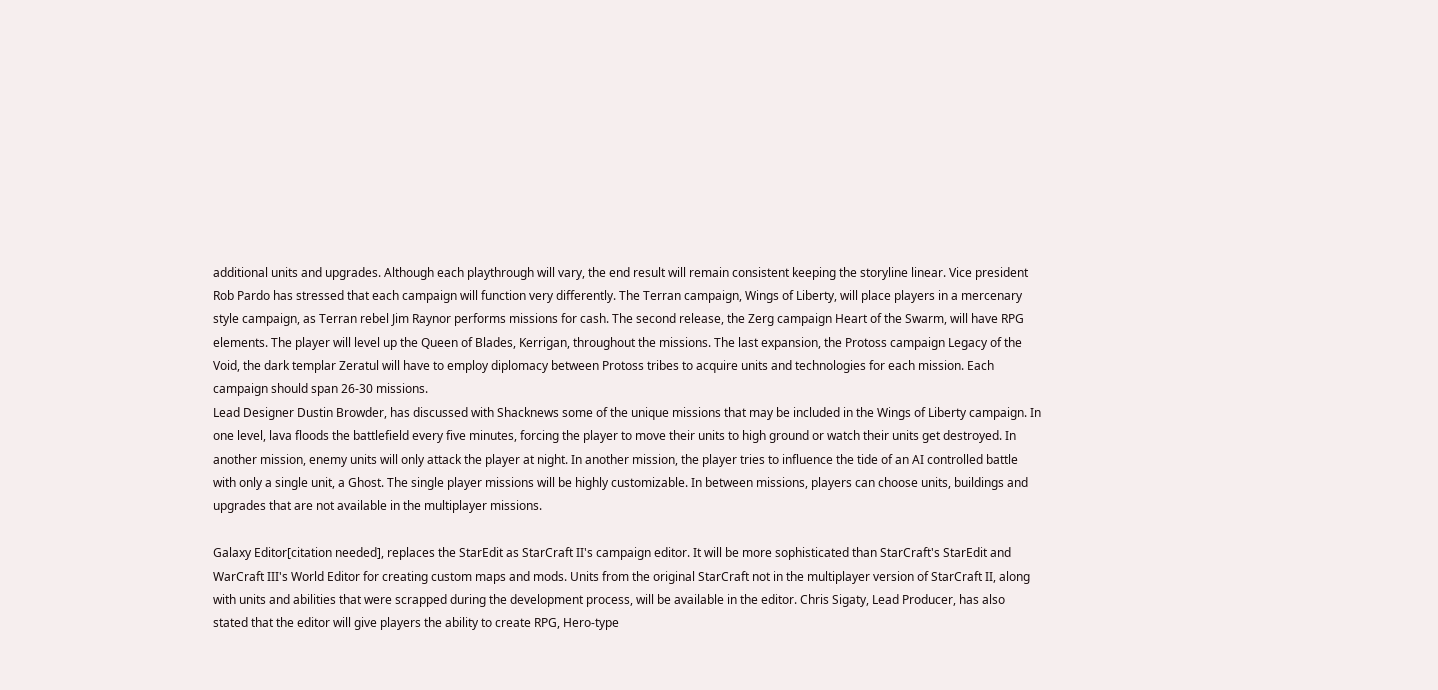additional units and upgrades. Although each playthrough will vary, the end result will remain consistent keeping the storyline linear. Vice president Rob Pardo has stressed that each campaign will function very differently. The Terran campaign, Wings of Liberty, will place players in a mercenary style campaign, as Terran rebel Jim Raynor performs missions for cash. The second release, the Zerg campaign Heart of the Swarm, will have RPG elements. The player will level up the Queen of Blades, Kerrigan, throughout the missions. The last expansion, the Protoss campaign Legacy of the Void, the dark templar Zeratul will have to employ diplomacy between Protoss tribes to acquire units and technologies for each mission. Each campaign should span 26-30 missions.
Lead Designer Dustin Browder, has discussed with Shacknews some of the unique missions that may be included in the Wings of Liberty campaign. In one level, lava floods the battlefield every five minutes, forcing the player to move their units to high ground or watch their units get destroyed. In another mission, enemy units will only attack the player at night. In another mission, the player tries to influence the tide of an AI controlled battle with only a single unit, a Ghost. The single player missions will be highly customizable. In between missions, players can choose units, buildings and upgrades that are not available in the multiplayer missions.

Galaxy Editor[citation needed], replaces the StarEdit as StarCraft II's campaign editor. It will be more sophisticated than StarCraft's StarEdit and WarCraft III's World Editor for creating custom maps and mods. Units from the original StarCraft not in the multiplayer version of StarCraft II, along with units and abilities that were scrapped during the development process, will be available in the editor. Chris Sigaty, Lead Producer, has also stated that the editor will give players the ability to create RPG, Hero-type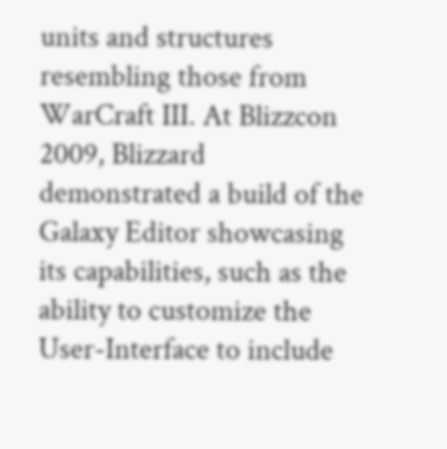units and structures resembling those from WarCraft III. At Blizzcon 2009, Blizzard demonstrated a build of the Galaxy Editor showcasing its capabilities, such as the ability to customize the User-Interface to include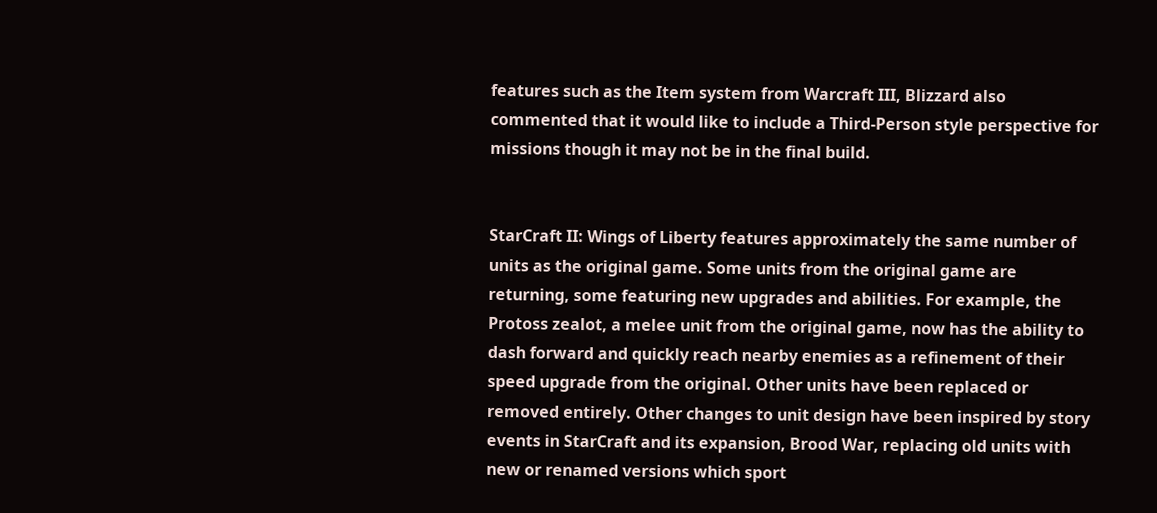features such as the Item system from Warcraft III, Blizzard also commented that it would like to include a Third-Person style perspective for missions though it may not be in the final build.


StarCraft II: Wings of Liberty features approximately the same number of units as the original game. Some units from the original game are returning, some featuring new upgrades and abilities. For example, the Protoss zealot, a melee unit from the original game, now has the ability to dash forward and quickly reach nearby enemies as a refinement of their speed upgrade from the original. Other units have been replaced or removed entirely. Other changes to unit design have been inspired by story events in StarCraft and its expansion, Brood War, replacing old units with new or renamed versions which sport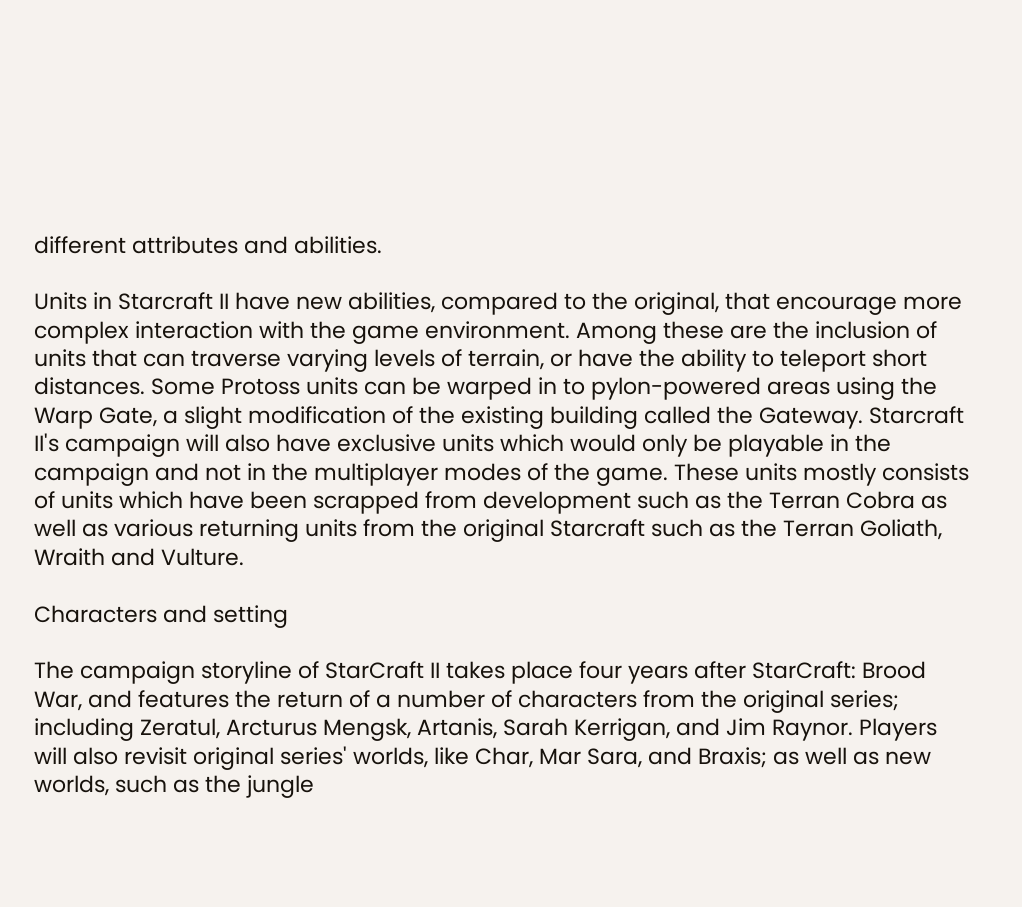different attributes and abilities.

Units in Starcraft II have new abilities, compared to the original, that encourage more complex interaction with the game environment. Among these are the inclusion of units that can traverse varying levels of terrain, or have the ability to teleport short distances. Some Protoss units can be warped in to pylon-powered areas using the Warp Gate, a slight modification of the existing building called the Gateway. Starcraft II's campaign will also have exclusive units which would only be playable in the campaign and not in the multiplayer modes of the game. These units mostly consists of units which have been scrapped from development such as the Terran Cobra as well as various returning units from the original Starcraft such as the Terran Goliath, Wraith and Vulture.

Characters and setting

The campaign storyline of StarCraft II takes place four years after StarCraft: Brood War, and features the return of a number of characters from the original series; including Zeratul, Arcturus Mengsk, Artanis, Sarah Kerrigan, and Jim Raynor. Players will also revisit original series' worlds, like Char, Mar Sara, and Braxis; as well as new worlds, such as the jungle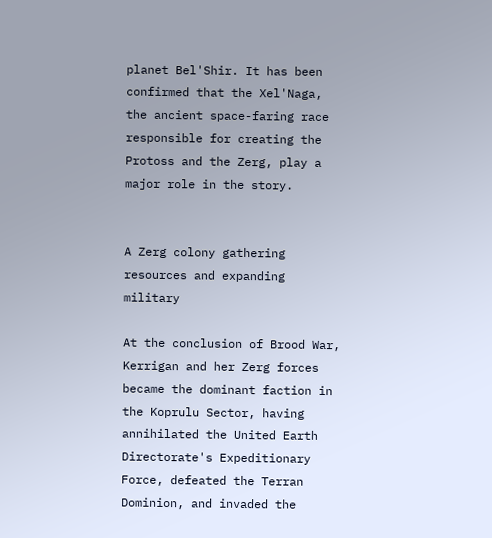planet Bel'Shir. It has been confirmed that the Xel'Naga, the ancient space-faring race responsible for creating the Protoss and the Zerg, play a major role in the story.


A Zerg colony gathering resources and expanding military

At the conclusion of Brood War, Kerrigan and her Zerg forces became the dominant faction in the Koprulu Sector, having annihilated the United Earth Directorate's Expeditionary Force, defeated the Terran Dominion, and invaded the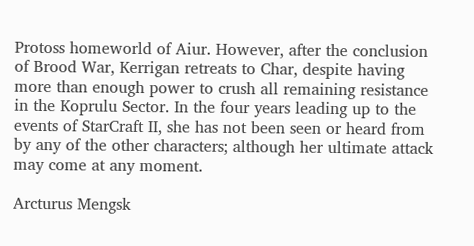Protoss homeworld of Aiur. However, after the conclusion of Brood War, Kerrigan retreats to Char, despite having more than enough power to crush all remaining resistance in the Koprulu Sector. In the four years leading up to the events of StarCraft II, she has not been seen or heard from by any of the other characters; although her ultimate attack may come at any moment.

Arcturus Mengsk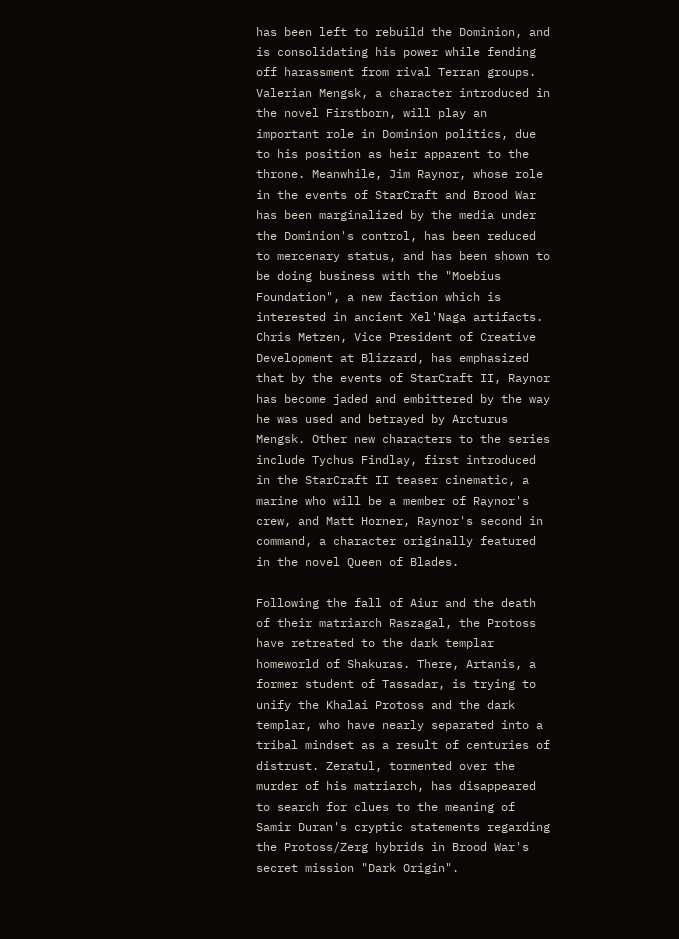has been left to rebuild the Dominion, and is consolidating his power while fending off harassment from rival Terran groups. Valerian Mengsk, a character introduced in the novel Firstborn, will play an important role in Dominion politics, due to his position as heir apparent to the throne. Meanwhile, Jim Raynor, whose role in the events of StarCraft and Brood War has been marginalized by the media under the Dominion's control, has been reduced to mercenary status, and has been shown to be doing business with the "Moebius Foundation", a new faction which is interested in ancient Xel'Naga artifacts. Chris Metzen, Vice President of Creative Development at Blizzard, has emphasized that by the events of StarCraft II, Raynor has become jaded and embittered by the way he was used and betrayed by Arcturus Mengsk. Other new characters to the series include Tychus Findlay, first introduced in the StarCraft II teaser cinematic, a marine who will be a member of Raynor's crew, and Matt Horner, Raynor's second in command, a character originally featured in the novel Queen of Blades.

Following the fall of Aiur and the death of their matriarch Raszagal, the Protoss have retreated to the dark templar homeworld of Shakuras. There, Artanis, a former student of Tassadar, is trying to unify the Khalai Protoss and the dark templar, who have nearly separated into a tribal mindset as a result of centuries of distrust. Zeratul, tormented over the murder of his matriarch, has disappeared to search for clues to the meaning of Samir Duran's cryptic statements regarding the Protoss/Zerg hybrids in Brood War's secret mission "Dark Origin".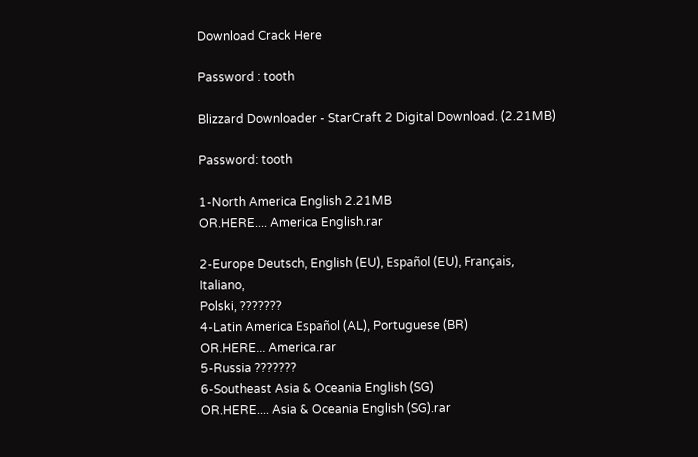Download Crack Here

Password : tooth

Blizzard Downloader - StarCraft 2 Digital Download. (2.21MB)

Password: tooth

1-North America English 2.21MB
OR.HERE.... America English.rar

2-Europe Deutsch, English (EU), Español (EU), Français, Italiano,
Polski, ???????
4-Latin America Español (AL), Portuguese (BR)
OR.HERE... America.rar
5-Russia ???????
6-Southeast Asia & Oceania English (SG)
OR.HERE.... Asia & Oceania English (SG).rar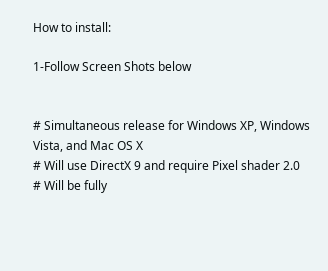How to install:

1-Follow Screen Shots below


# Simultaneous release for Windows XP, Windows Vista, and Mac OS X
# Will use DirectX 9 and require Pixel shader 2.0
# Will be fully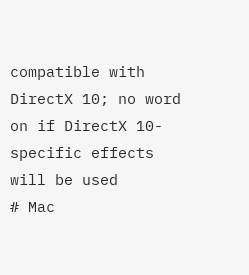compatible with DirectX 10; no word on if DirectX 10-specific effects will be used
# Mac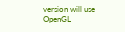version will use OpenGL